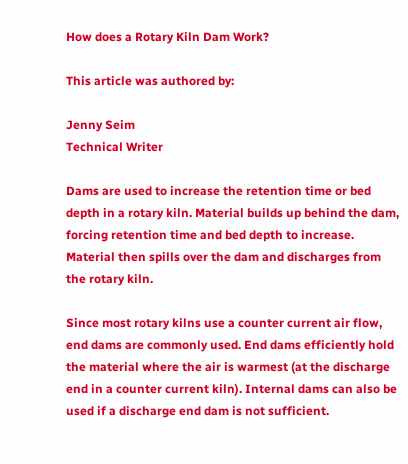How does a Rotary Kiln Dam Work?

This article was authored by:

Jenny Seim
Technical Writer

Dams are used to increase the retention time or bed depth in a rotary kiln. Material builds up behind the dam, forcing retention time and bed depth to increase. Material then spills over the dam and discharges from the rotary kiln.

Since most rotary kilns use a counter current air flow, end dams are commonly used. End dams efficiently hold the material where the air is warmest (at the discharge end in a counter current kiln). Internal dams can also be used if a discharge end dam is not sufficient.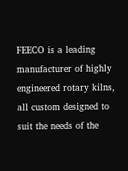FEECO is a leading manufacturer of highly engineered rotary kilns, all custom designed to suit the needs of the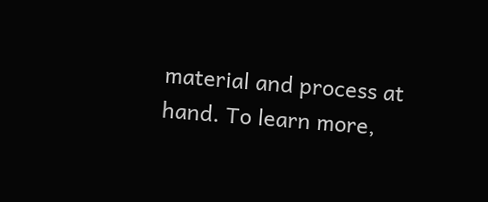material and process at hand. To learn more,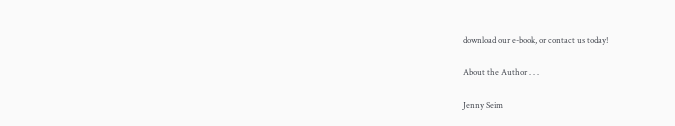download our e-book, or contact us today!

About the Author . . .

Jenny Seim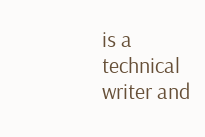is a technical writer and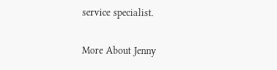service specialist.

More About Jenny